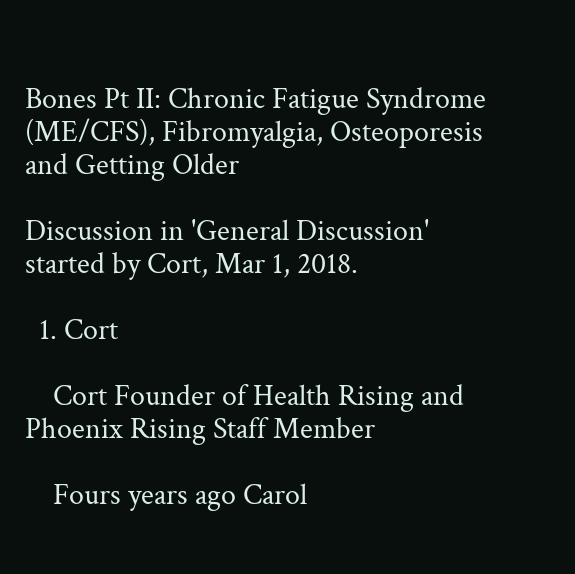Bones Pt II: Chronic Fatigue Syndrome (ME/CFS), Fibromyalgia, Osteoporesis and Getting Older

Discussion in 'General Discussion' started by Cort, Mar 1, 2018.

  1. Cort

    Cort Founder of Health Rising and Phoenix Rising Staff Member

    Fours years ago Carol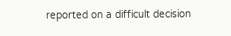reported on a difficult decision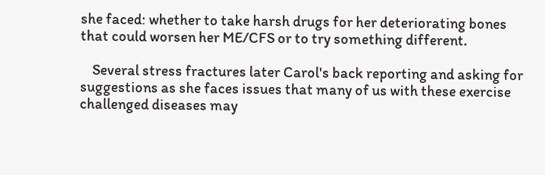she faced: whether to take harsh drugs for her deteriorating bones that could worsen her ME/CFS or to try something different.

    Several stress fractures later Carol's back reporting and asking for suggestions as she faces issues that many of us with these exercise challenged diseases may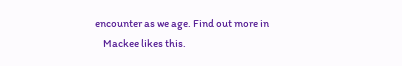encounter as we age. Find out more in
    Mackee likes this.